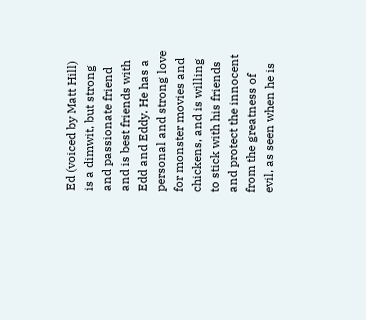Ed (voiced by Matt Hill) is a dimwit, but strong and passionate friend and is best friends with Edd and Eddy. He has a personal and strong love for monster movies and chickens, and is willing to stick with his friends and protect the innocent from the greatness of evil, as seen when he is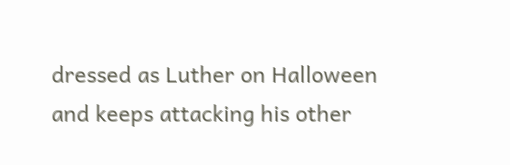dressed as Luther on Halloween and keeps attacking his other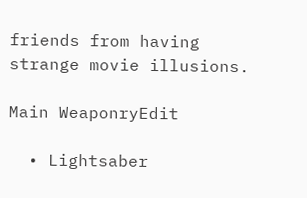friends from having strange movie illusions.

Main WeaponryEdit

  • Lightsaber